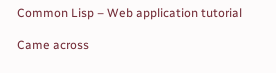Common Lisp – Web application tutorial

Came across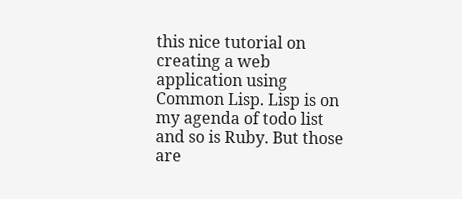this nice tutorial on creating a web application using Common Lisp. Lisp is on my agenda of todo list and so is Ruby. But those are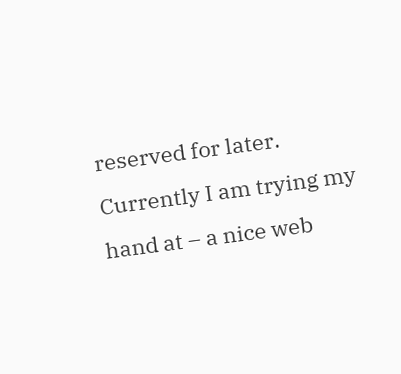reserved for later. Currently I am trying my hand at – a nice web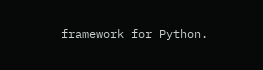framework for Python.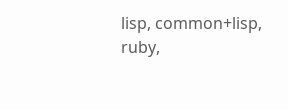lisp, common+lisp, ruby,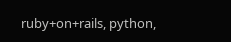ruby+on+rails, python,